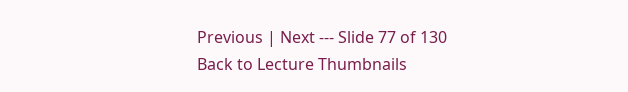Previous | Next --- Slide 77 of 130
Back to Lecture Thumbnails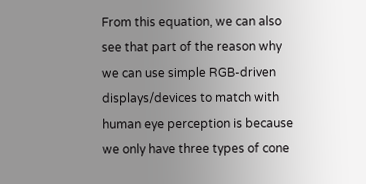From this equation, we can also see that part of the reason why we can use simple RGB-driven displays/devices to match with human eye perception is because we only have three types of cone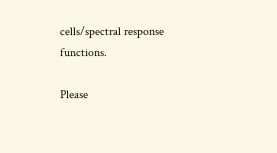cells/spectral response functions.

Please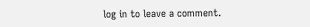log in to leave a comment.